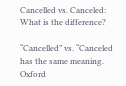Cancelled vs. Canceled: What is the difference?

“Cancelled” vs. “Canceled has the same meaning. Oxford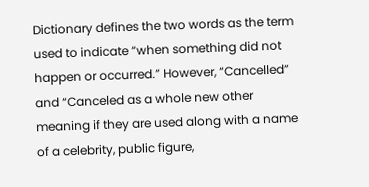Dictionary defines the two words as the term used to indicate “when something did not happen or occurred.” However, “Cancelled” and “Canceled as a whole new other meaning if they are used along with a name of a celebrity, public figure,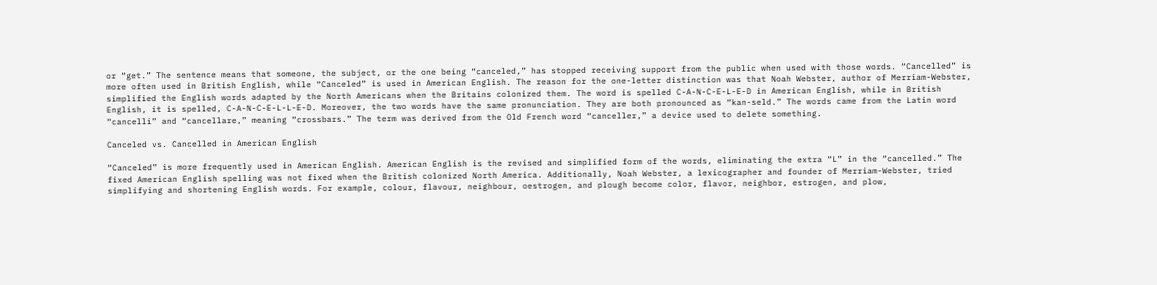or “get.” The sentence means that someone, the subject, or the one being “canceled,” has stopped receiving support from the public when used with those words. “Cancelled” is more often used in British English, while “Canceled” is used in American English. The reason for the one-letter distinction was that Noah Webster, author of Merriam-Webster, simplified the English words adapted by the North Americans when the Britains colonized them. The word is spelled C-A-N-C-E-L-E-D in American English, while in British English, it is spelled, C-A-N-C-E-L-L-E-D. Moreover, the two words have the same pronunciation. They are both pronounced as “kan-seld.” The words came from the Latin word “cancelli” and “cancellare,” meaning “crossbars.” The term was derived from the Old French word “canceller,” a device used to delete something.

Canceled vs. Cancelled in American English

“Canceled” is more frequently used in American English. American English is the revised and simplified form of the words, eliminating the extra “L” in the “cancelled.” The fixed American English spelling was not fixed when the British colonized North America. Additionally, Noah Webster, a lexicographer and founder of Merriam-Webster, tried simplifying and shortening English words. For example, colour, flavour, neighbour, oestrogen, and plough become color, flavor, neighbor, estrogen, and plow,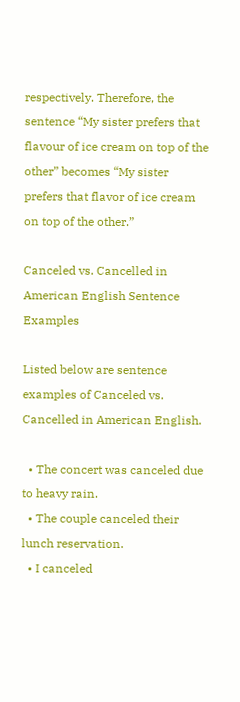respectively. Therefore, the sentence “My sister prefers that flavour of ice cream on top of the other” becomes “My sister prefers that flavor of ice cream on top of the other.”

Canceled vs. Cancelled in American English Sentence Examples

Listed below are sentence examples of Canceled vs. Cancelled in American English.

  • The concert was canceled due to heavy rain.
  • The couple canceled their lunch reservation.
  • I canceled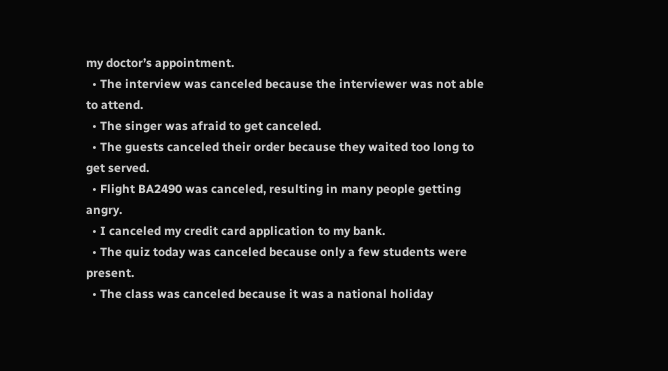my doctor’s appointment.
  • The interview was canceled because the interviewer was not able to attend.
  • The singer was afraid to get canceled.
  • The guests canceled their order because they waited too long to get served.
  • Flight BA2490 was canceled, resulting in many people getting angry.
  • I canceled my credit card application to my bank.
  • The quiz today was canceled because only a few students were present.
  • The class was canceled because it was a national holiday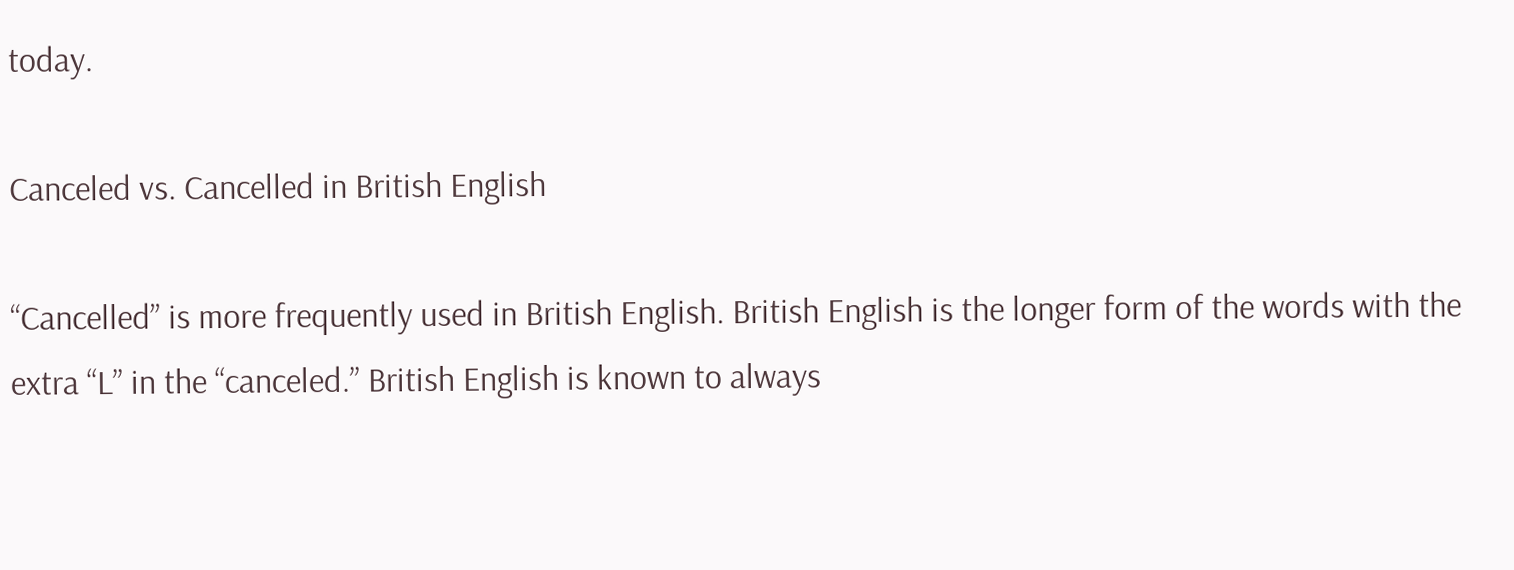today.

Canceled vs. Cancelled in British English

“Cancelled” is more frequently used in British English. British English is the longer form of the words with the extra “L” in the “canceled.” British English is known to always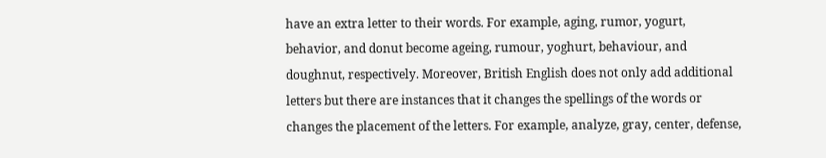have an extra letter to their words. For example, aging, rumor, yogurt, behavior, and donut become ageing, rumour, yoghurt, behaviour, and doughnut, respectively. Moreover, British English does not only add additional letters but there are instances that it changes the spellings of the words or changes the placement of the letters. For example, analyze, gray, center, defense,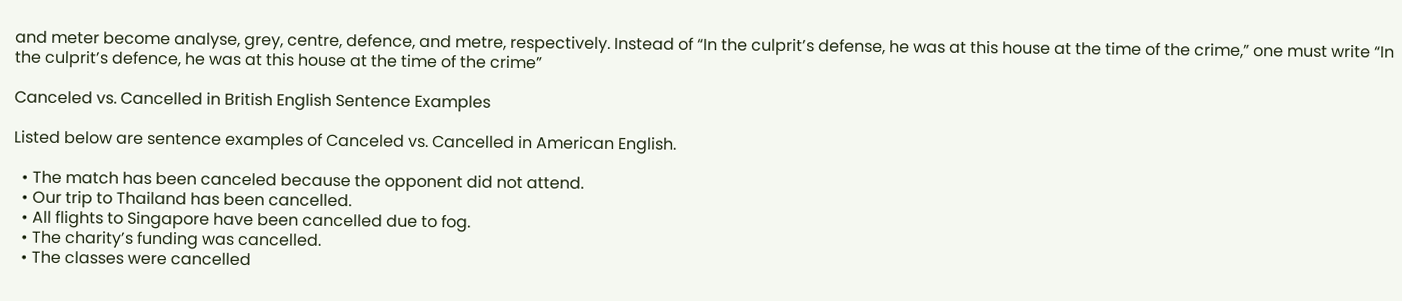and meter become analyse, grey, centre, defence, and metre, respectively. Instead of “In the culprit’s defense, he was at this house at the time of the crime,” one must write “In the culprit’s defence, he was at this house at the time of the crime”

Canceled vs. Cancelled in British English Sentence Examples

Listed below are sentence examples of Canceled vs. Cancelled in American English.

  • The match has been canceled because the opponent did not attend.
  • Our trip to Thailand has been cancelled.
  • All flights to Singapore have been cancelled due to fog.
  • The charity’s funding was cancelled.
  • The classes were cancelled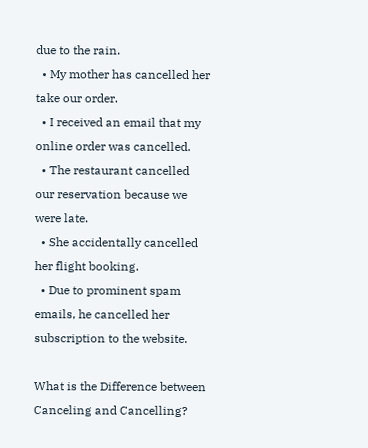due to the rain.
  • My mother has cancelled her take our order.
  • I received an email that my online order was cancelled.
  • The restaurant cancelled our reservation because we were late.
  • She accidentally cancelled her flight booking.
  • Due to prominent spam emails, he cancelled her subscription to the website.

What is the Difference between Canceling and Cancelling?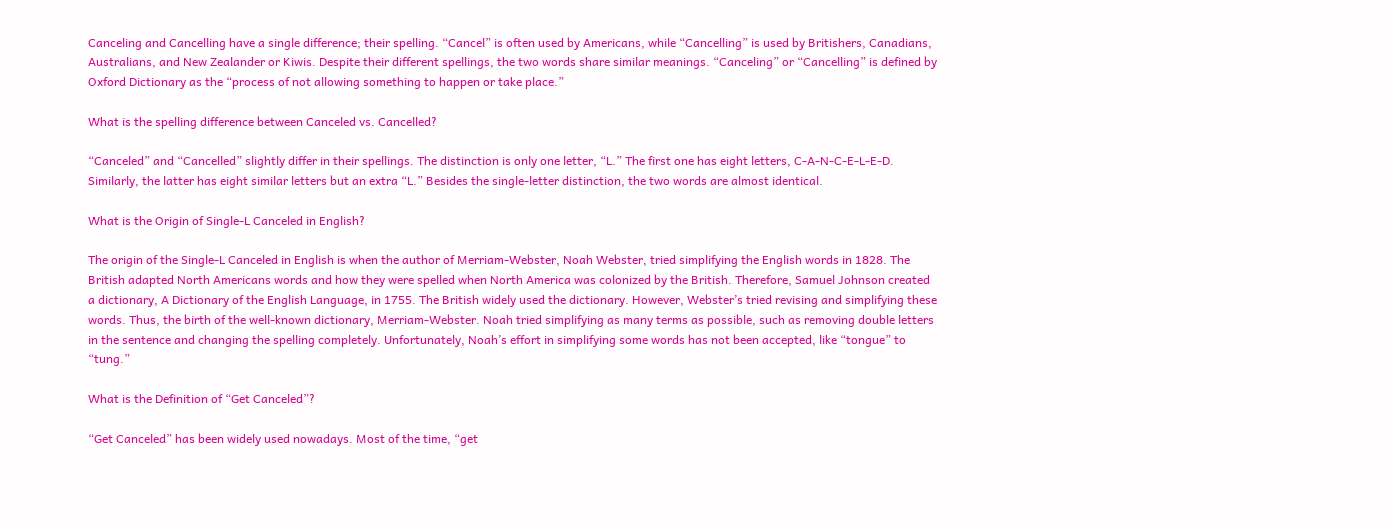Canceling and Cancelling have a single difference; their spelling. “Cancel” is often used by Americans, while “Cancelling” is used by Britishers, Canadians, Australians, and New Zealander or Kiwis. Despite their different spellings, the two words share similar meanings. “Canceling” or “Cancelling” is defined by Oxford Dictionary as the “process of not allowing something to happen or take place.”

What is the spelling difference between Canceled vs. Cancelled?

“Canceled” and “Cancelled” slightly differ in their spellings. The distinction is only one letter, “L.” The first one has eight letters, C-A-N-C-E-L-E-D. Similarly, the latter has eight similar letters but an extra “L.” Besides the single-letter distinction, the two words are almost identical.

What is the Origin of Single-L Canceled in English?

The origin of the Single-L Canceled in English is when the author of Merriam-Webster, Noah Webster, tried simplifying the English words in 1828. The British adapted North Americans words and how they were spelled when North America was colonized by the British. Therefore, Samuel Johnson created a dictionary, A Dictionary of the English Language, in 1755. The British widely used the dictionary. However, Webster’s tried revising and simplifying these words. Thus, the birth of the well-known dictionary, Merriam-Webster. Noah tried simplifying as many terms as possible, such as removing double letters in the sentence and changing the spelling completely. Unfortunately, Noah’s effort in simplifying some words has not been accepted, like “tongue” to “tung.”

What is the Definition of “Get Canceled”?

“Get Canceled” has been widely used nowadays. Most of the time, “get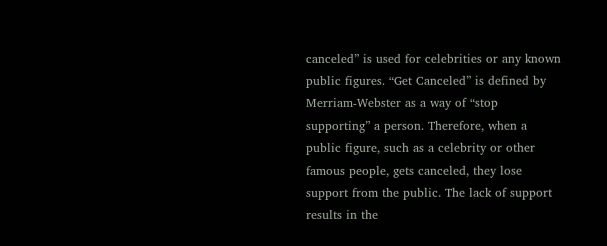canceled” is used for celebrities or any known public figures. “Get Canceled” is defined by Merriam-Webster as a way of “stop supporting” a person. Therefore, when a public figure, such as a celebrity or other famous people, gets canceled, they lose support from the public. The lack of support results in the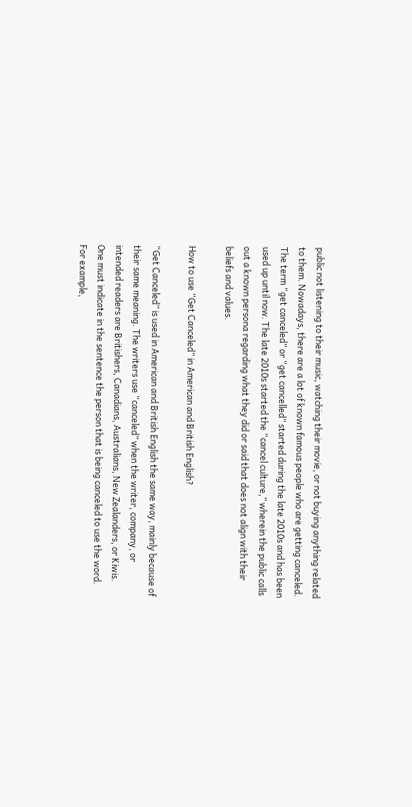public not listening to their music, watching their movie, or not buying anything related to them. Nowadays, there are a lot of known famous people who are getting canceled. The term “get canceled” or “get cancelled” started during the late 2010s and has been used up until now. The late 2010s started the “cancel culture,” wherein the public calls out a known persona regarding what they did or said that does not align with their beliefs and values.

How to use “Get Canceled” in American and British English?

“Get Canceled” is used in American and British English the same way, mainly because of their same meaning. The writers use “canceled” when the writer, company, or intended readers are Britishers, Canadians, Australians, New Zealanders, or Kiwis. One must indicate in the sentence the person that is being canceled to use the word. For example,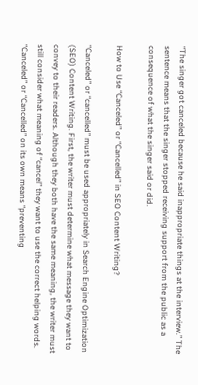“The singer got canceled because he said inappropriate things at the interview.” The sentence means that the singer stopped receiving support from the public as a consequence of what the singer said or did.

How to Use “Canceled” or “Cancelled” in SEO Content Writing?

“Canceled” or “cancelled” must be used appropriately in Search Engine Optimization (SEO) Content Writing. First, the writer must determine what message they want to convey to their readers. Although they both have the same meaning, the writer must still consider what meaning of “cancel” they want to use the correct helping words. “Canceled” or “Cancelled” on its own means “preventing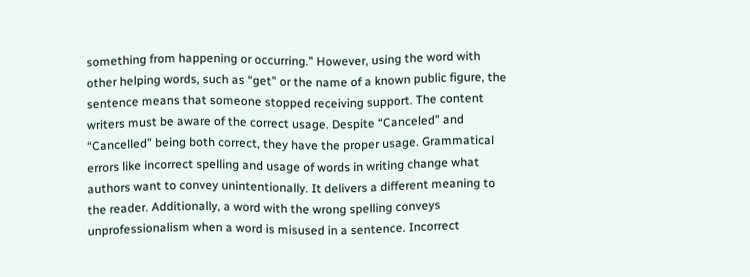something from happening or occurring.” However, using the word with other helping words, such as “get” or the name of a known public figure, the sentence means that someone stopped receiving support. The content writers must be aware of the correct usage. Despite “Canceled” and “Cancelled” being both correct, they have the proper usage. Grammatical errors like incorrect spelling and usage of words in writing change what authors want to convey unintentionally. It delivers a different meaning to the reader. Additionally, a word with the wrong spelling conveys unprofessionalism when a word is misused in a sentence. Incorrect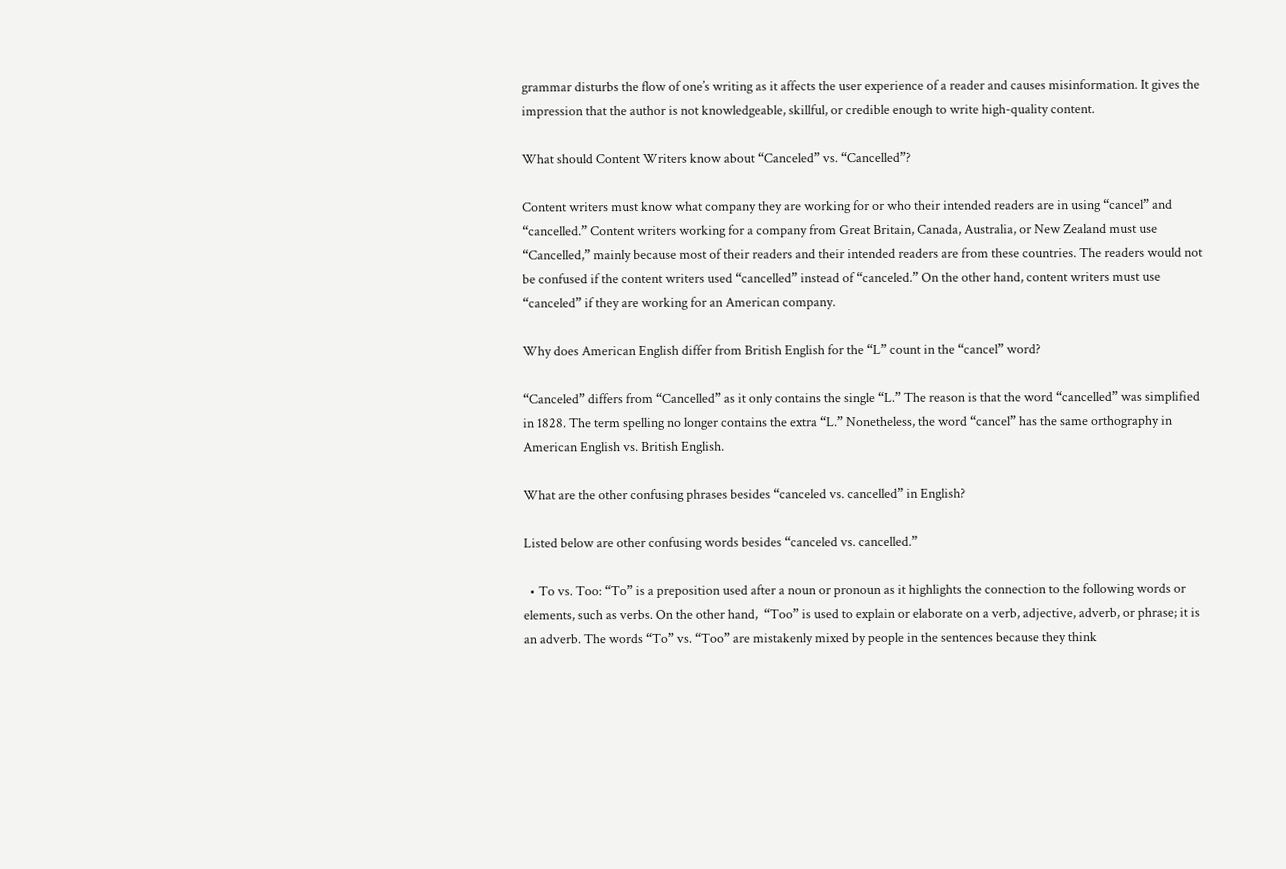grammar disturbs the flow of one’s writing as it affects the user experience of a reader and causes misinformation. It gives the impression that the author is not knowledgeable, skillful, or credible enough to write high-quality content.

What should Content Writers know about “Canceled” vs. “Cancelled”?

Content writers must know what company they are working for or who their intended readers are in using “cancel” and “cancelled.” Content writers working for a company from Great Britain, Canada, Australia, or New Zealand must use “Cancelled,” mainly because most of their readers and their intended readers are from these countries. The readers would not be confused if the content writers used “cancelled” instead of “canceled.” On the other hand, content writers must use “canceled” if they are working for an American company.

Why does American English differ from British English for the “L” count in the “cancel” word?

“Canceled” differs from “Cancelled” as it only contains the single “L.” The reason is that the word “cancelled” was simplified in 1828. The term spelling no longer contains the extra “L.” Nonetheless, the word “cancel” has the same orthography in American English vs. British English.

What are the other confusing phrases besides “canceled vs. cancelled” in English?

Listed below are other confusing words besides “canceled vs. cancelled.”

  • To vs. Too: “To” is a preposition used after a noun or pronoun as it highlights the connection to the following words or elements, such as verbs. On the other hand,  “Too” is used to explain or elaborate on a verb, adjective, adverb, or phrase; it is an adverb. The words “To” vs. “Too” are mistakenly mixed by people in the sentences because they think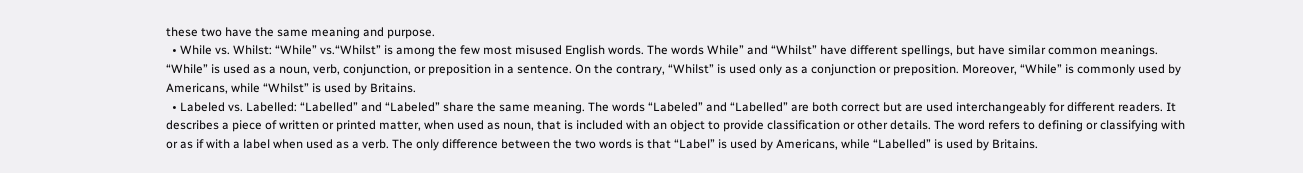these two have the same meaning and purpose.
  • While vs. Whilst: “While” vs.“Whilst” is among the few most misused English words. The words While” and “Whilst” have different spellings, but have similar common meanings. “While” is used as a noun, verb, conjunction, or preposition in a sentence. On the contrary, “Whilst” is used only as a conjunction or preposition. Moreover, “While” is commonly used by Americans, while “Whilst” is used by Britains.
  • Labeled vs. Labelled: “Labelled” and “Labeled” share the same meaning. The words “Labeled” and “Labelled” are both correct but are used interchangeably for different readers. It describes a piece of written or printed matter, when used as noun, that is included with an object to provide classification or other details. The word refers to defining or classifying with or as if with a label when used as a verb. The only difference between the two words is that “Label” is used by Americans, while “Labelled” is used by Britains.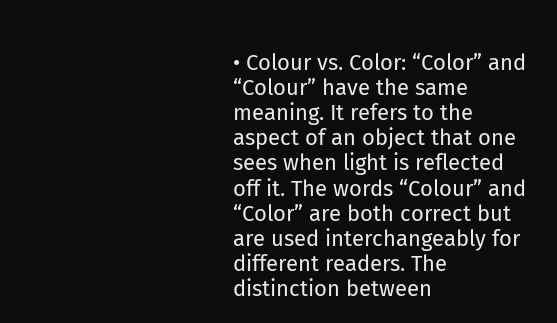• Colour vs. Color: “Color” and “Colour” have the same meaning. It refers to the aspect of an object that one sees when light is reflected off it. The words “Colour” and “Color” are both correct but are used interchangeably for different readers. The distinction between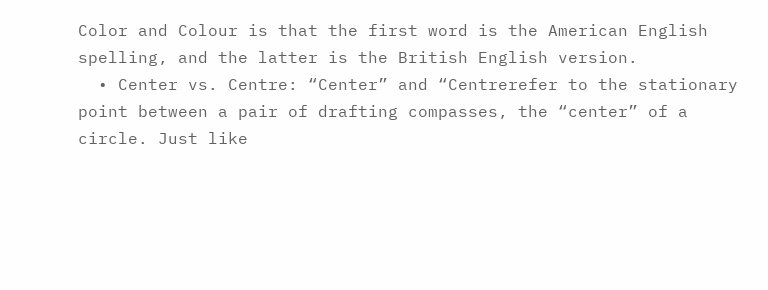Color and Colour is that the first word is the American English spelling, and the latter is the British English version.
  • Center vs. Centre: “Center” and “Centrerefer to the stationary point between a pair of drafting compasses, the “center” of a circle. Just like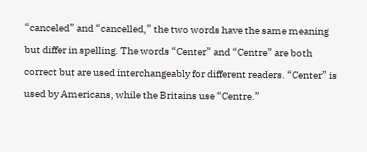“canceled” and “cancelled,” the two words have the same meaning but differ in spelling. The words “Center” and “Centre” are both correct but are used interchangeably for different readers. “Center” is used by Americans, while the Britains use “Centre.”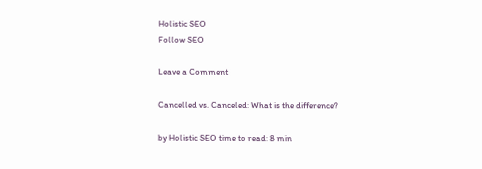Holistic SEO
Follow SEO

Leave a Comment

Cancelled vs. Canceled: What is the difference?

by Holistic SEO time to read: 8 min